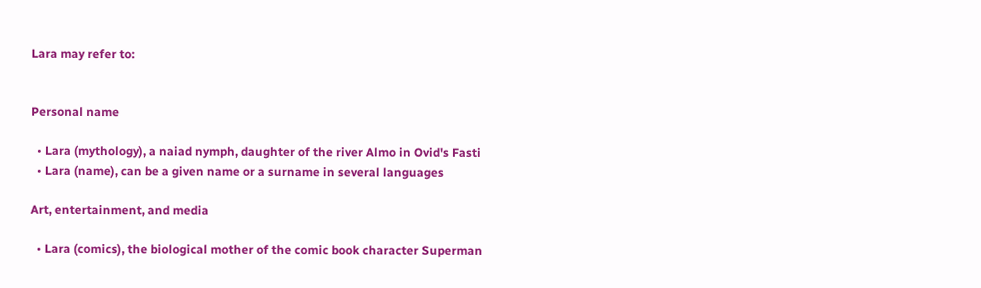Lara may refer to:


Personal name

  • Lara (mythology), a naiad nymph, daughter of the river Almo in Ovid's Fasti
  • Lara (name), can be a given name or a surname in several languages

Art, entertainment, and media

  • Lara (comics), the biological mother of the comic book character Superman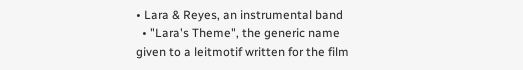• Lara & Reyes, an instrumental band
  • "Lara's Theme", the generic name given to a leitmotif written for the film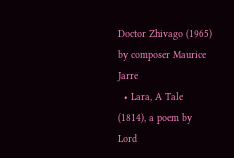Doctor Zhivago (1965) by composer Maurice Jarre
  • Lara, A Tale (1814), a poem by Lord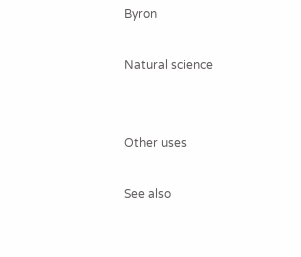Byron

Natural science


Other uses

See also